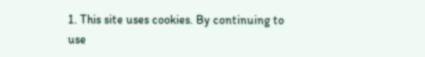1. This site uses cookies. By continuing to use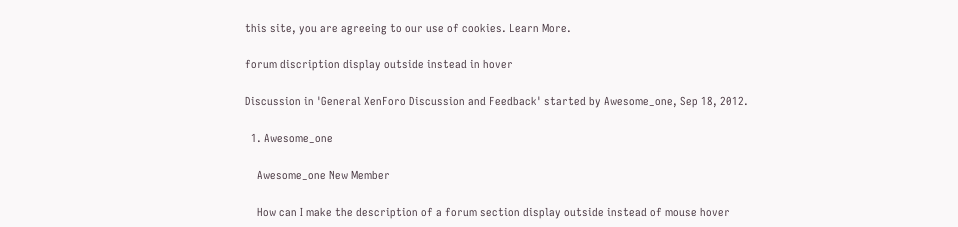this site, you are agreeing to our use of cookies. Learn More.

forum discription display outside instead in hover

Discussion in 'General XenForo Discussion and Feedback' started by Awesome_one, Sep 18, 2012.

  1. Awesome_one

    Awesome_one New Member

    How can I make the description of a forum section display outside instead of mouse hover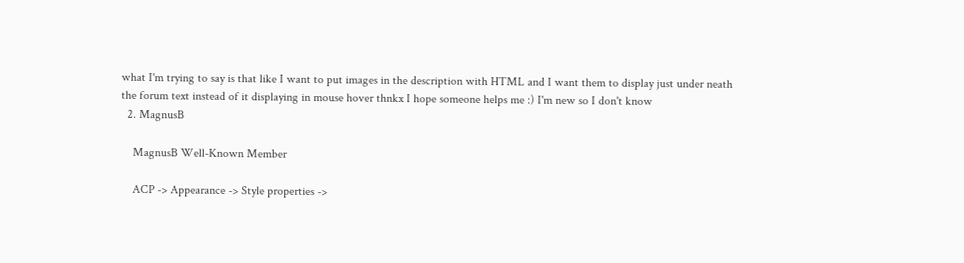what I'm trying to say is that like I want to put images in the description with HTML and I want them to display just under neath the forum text instead of it displaying in mouse hover thnkx I hope someone helps me :) I'm new so I don't know
  2. MagnusB

    MagnusB Well-Known Member

    ACP -> Appearance -> Style properties ->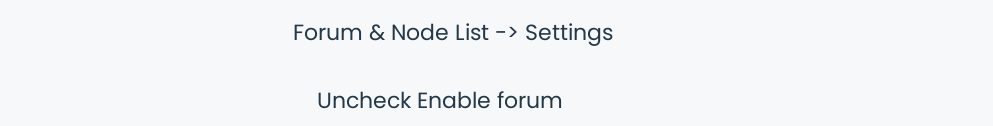Forum & Node List -> Settings

    Uncheck Enable forum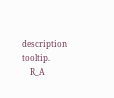description tooltip.
    R_A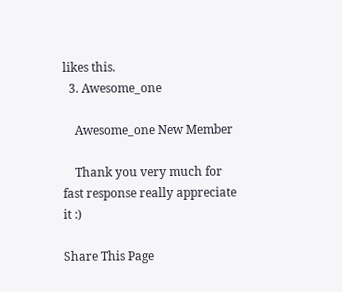likes this.
  3. Awesome_one

    Awesome_one New Member

    Thank you very much for fast response really appreciate it :)

Share This Page